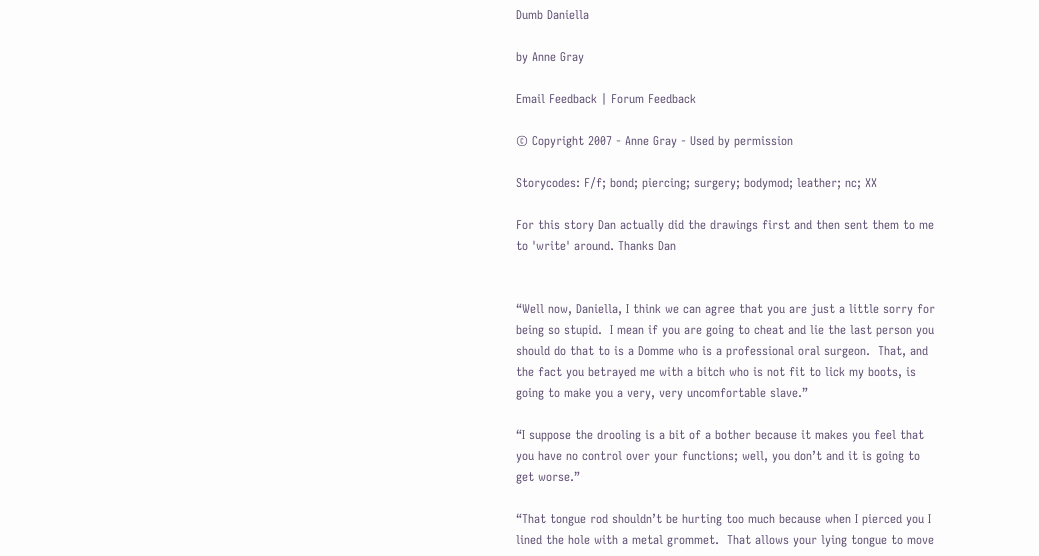Dumb Daniella

by Anne Gray

Email Feedback | Forum Feedback

© Copyright 2007 - Anne Gray - Used by permission

Storycodes: F/f; bond; piercing; surgery; bodymod; leather; nc; XX

For this story Dan actually did the drawings first and then sent them to me to 'write' around. Thanks Dan


“Well now, Daniella, I think we can agree that you are just a little sorry for being so stupid.  I mean if you are going to cheat and lie the last person you should do that to is a Domme who is a professional oral surgeon.  That, and the fact you betrayed me with a bitch who is not fit to lick my boots, is going to make you a very, very uncomfortable slave.”

“I suppose the drooling is a bit of a bother because it makes you feel that you have no control over your functions; well, you don’t and it is going to get worse.”

“That tongue rod shouldn’t be hurting too much because when I pierced you I lined the hole with a metal grommet.  That allows your lying tongue to move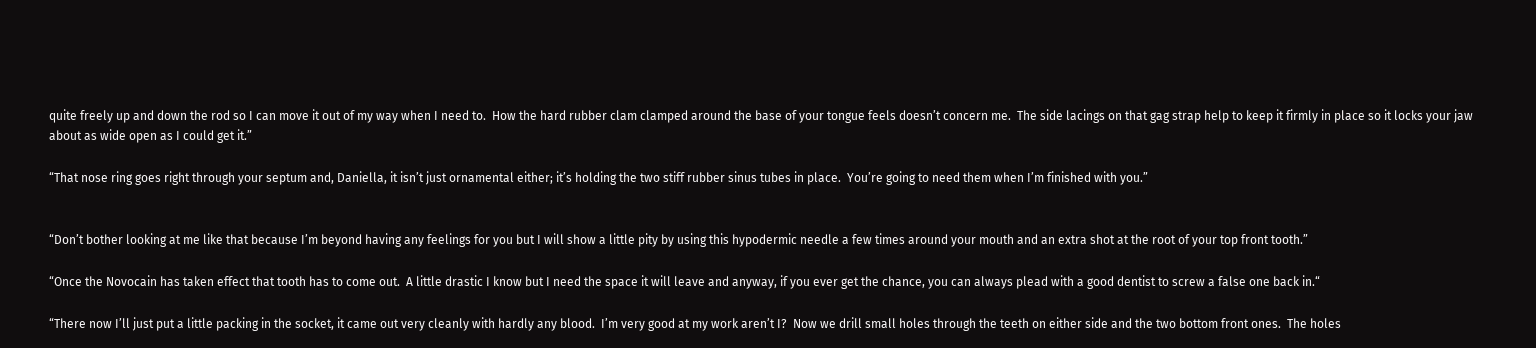quite freely up and down the rod so I can move it out of my way when I need to.  How the hard rubber clam clamped around the base of your tongue feels doesn’t concern me.  The side lacings on that gag strap help to keep it firmly in place so it locks your jaw about as wide open as I could get it.”

“That nose ring goes right through your septum and, Daniella, it isn’t just ornamental either; it’s holding the two stiff rubber sinus tubes in place.  You’re going to need them when I’m finished with you.”


“Don’t bother looking at me like that because I’m beyond having any feelings for you but I will show a little pity by using this hypodermic needle a few times around your mouth and an extra shot at the root of your top front tooth.”

“Once the Novocain has taken effect that tooth has to come out.  A little drastic I know but I need the space it will leave and anyway, if you ever get the chance, you can always plead with a good dentist to screw a false one back in.“

“There now I’ll just put a little packing in the socket, it came out very cleanly with hardly any blood.  I’m very good at my work aren’t I?  Now we drill small holes through the teeth on either side and the two bottom front ones.  The holes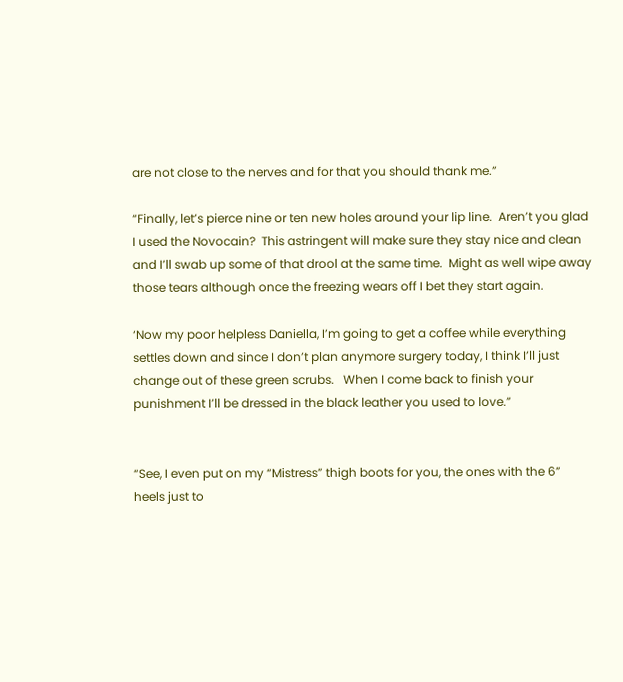are not close to the nerves and for that you should thank me.”

“Finally, let’s pierce nine or ten new holes around your lip line.  Aren’t you glad I used the Novocain?  This astringent will make sure they stay nice and clean and I’ll swab up some of that drool at the same time.  Might as well wipe away those tears although once the freezing wears off I bet they start again.

‘Now my poor helpless Daniella, I’m going to get a coffee while everything settles down and since I don’t plan anymore surgery today, I think I’ll just change out of these green scrubs.   When I come back to finish your punishment I’ll be dressed in the black leather you used to love.”


“See, I even put on my “Mistress” thigh boots for you, the ones with the 6” heels just to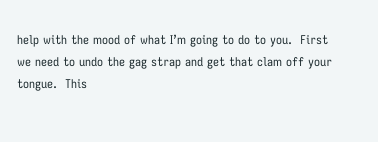help with the mood of what I’m going to do to you.  First we need to undo the gag strap and get that clam off your tongue.  This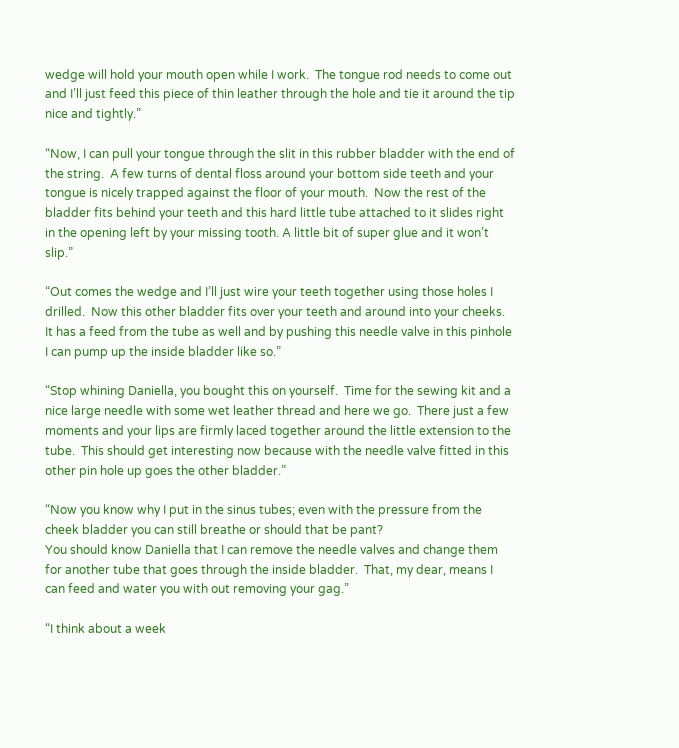wedge will hold your mouth open while I work.  The tongue rod needs to come out and I’ll just feed this piece of thin leather through the hole and tie it around the tip nice and tightly.”

“Now, I can pull your tongue through the slit in this rubber bladder with the end of the string.  A few turns of dental floss around your bottom side teeth and your tongue is nicely trapped against the floor of your mouth.  Now the rest of the bladder fits behind your teeth and this hard little tube attached to it slides right in the opening left by your missing tooth. A little bit of super glue and it won’t slip.”

“Out comes the wedge and I’ll just wire your teeth together using those holes I drilled.  Now this other bladder fits over your teeth and around into your cheeks.  It has a feed from the tube as well and by pushing this needle valve in this pinhole I can pump up the inside bladder like so.”

“Stop whining Daniella, you bought this on yourself.  Time for the sewing kit and a nice large needle with some wet leather thread and here we go.  There just a few moments and your lips are firmly laced together around the little extension to the tube.  This should get interesting now because with the needle valve fitted in this other pin hole up goes the other bladder.”

“Now you know why I put in the sinus tubes; even with the pressure from the cheek bladder you can still breathe or should that be pant?
You should know Daniella that I can remove the needle valves and change them for another tube that goes through the inside bladder.  That, my dear, means I can feed and water you with out removing your gag.”

“I think about a week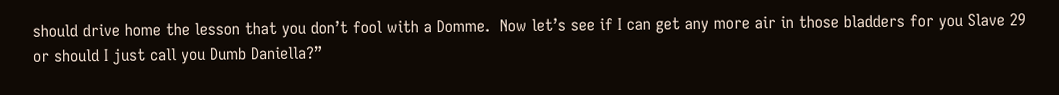should drive home the lesson that you don’t fool with a Domme.  Now let’s see if I can get any more air in those bladders for you Slave 29 or should I just call you Dumb Daniella?”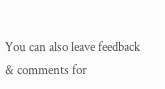You can also leave feedback & comments for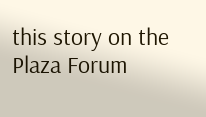this story on the Plaza Forum